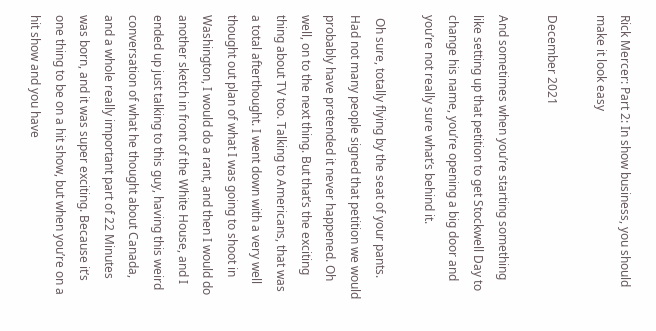Rick Mercer: Part 2: In show business, you should make it look easy

December 2021

And sometimes when you’re starting something like setting up that petition to get Stockwell Day to change his name, you’re opening a big door and you’re not really sure what’s behind it.

 Oh sure, totally flying by the seat of your pants. Had not many people signed that petition we would probably have pretended it never happened. Oh well, on to the next thing. But that’s the exciting thing about TV too. Talking to Americans, that was a total afterthought. I went down with a very well thought out plan of what I was going to shoot in Washington, I would do a rant, and then I would do another sketch in front of the White House, and I ended up just talking to this guy, having this weird conversation of what he thought about Canada, and a whole really important part of 22 Minutes was born, and it was super exciting. Because it’s one thing to be on a hit show, but when you’re on a hit show and you have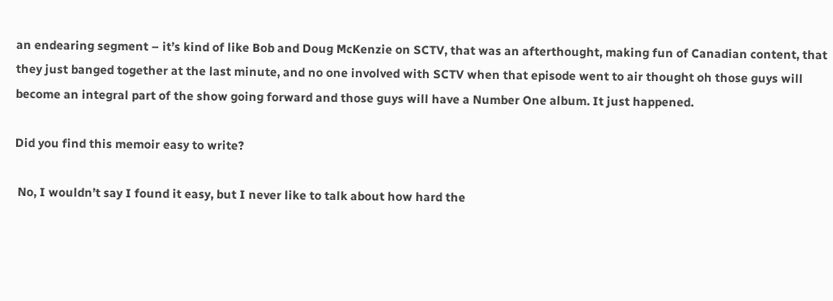an endearing segment – it’s kind of like Bob and Doug McKenzie on SCTV, that was an afterthought, making fun of Canadian content, that they just banged together at the last minute, and no one involved with SCTV when that episode went to air thought oh those guys will become an integral part of the show going forward and those guys will have a Number One album. It just happened.

Did you find this memoir easy to write?

 No, I wouldn’t say I found it easy, but I never like to talk about how hard the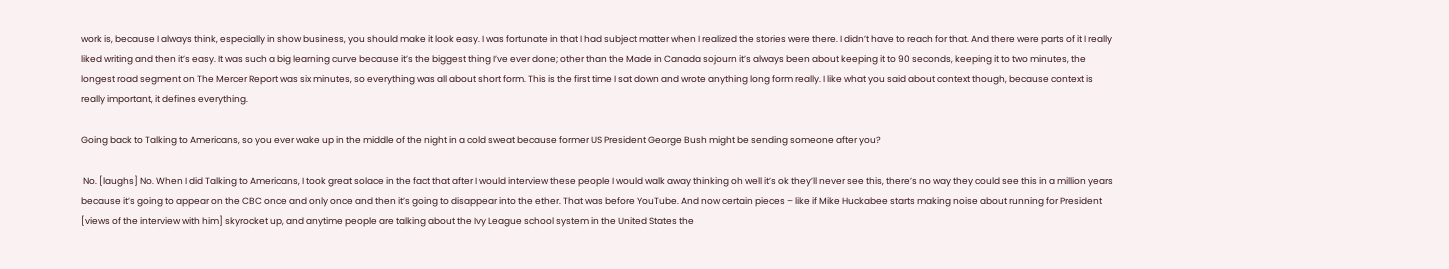work is, because I always think, especially in show business, you should make it look easy. I was fortunate in that I had subject matter when I realized the stories were there. I didn’t have to reach for that. And there were parts of it I really liked writing and then it’s easy. It was such a big learning curve because it’s the biggest thing I’ve ever done; other than the Made in Canada sojourn it’s always been about keeping it to 90 seconds, keeping it to two minutes, the longest road segment on The Mercer Report was six minutes, so everything was all about short form. This is the first time I sat down and wrote anything long form really. I like what you said about context though, because context is really important, it defines everything.

Going back to Talking to Americans, so you ever wake up in the middle of the night in a cold sweat because former US President George Bush might be sending someone after you?

 No. [laughs] No. When I did Talking to Americans, I took great solace in the fact that after I would interview these people I would walk away thinking oh well it’s ok they’ll never see this, there’s no way they could see this in a million years because it’s going to appear on the CBC once and only once and then it’s going to disappear into the ether. That was before YouTube. And now certain pieces – like if Mike Huckabee starts making noise about running for President [views of the interview with him] skyrocket up, and anytime people are talking about the Ivy League school system in the United States the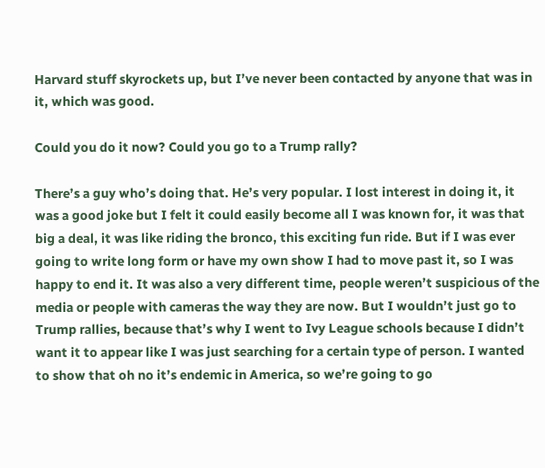Harvard stuff skyrockets up, but I’ve never been contacted by anyone that was in it, which was good.

Could you do it now? Could you go to a Trump rally?

There’s a guy who’s doing that. He’s very popular. I lost interest in doing it, it was a good joke but I felt it could easily become all I was known for, it was that big a deal, it was like riding the bronco, this exciting fun ride. But if I was ever going to write long form or have my own show I had to move past it, so I was happy to end it. It was also a very different time, people weren’t suspicious of the media or people with cameras the way they are now. But I wouldn’t just go to Trump rallies, because that’s why I went to Ivy League schools because I didn’t want it to appear like I was just searching for a certain type of person. I wanted to show that oh no it’s endemic in America, so we’re going to go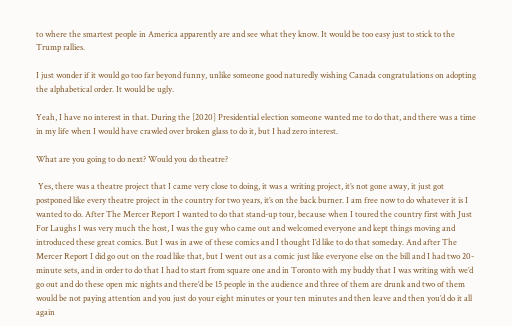to where the smartest people in America apparently are and see what they know. It would be too easy just to stick to the Trump rallies.

I just wonder if it would go too far beyond funny, unlike someone good naturedly wishing Canada congratulations on adopting the alphabetical order. It would be ugly.

Yeah, I have no interest in that. During the [2020] Presidential election someone wanted me to do that, and there was a time in my life when I would have crawled over broken glass to do it, but I had zero interest.

What are you going to do next? Would you do theatre?

 Yes, there was a theatre project that I came very close to doing, it was a writing project, it’s not gone away, it just got postponed like every theatre project in the country for two years, it’s on the back burner. I am free now to do whatever it is I wanted to do. After The Mercer Report I wanted to do that stand-up tour, because when I toured the country first with Just For Laughs I was very much the host, I was the guy who came out and welcomed everyone and kept things moving and introduced these great comics. But I was in awe of these comics and I thought I’d like to do that someday. And after The Mercer Report I did go out on the road like that, but I went out as a comic just like everyone else on the bill and I had two 20-minute sets, and in order to do that I had to start from square one and in Toronto with my buddy that I was writing with we’d go out and do these open mic nights and there’d be 15 people in the audience and three of them are drunk and two of them would be not paying attention and you just do your eight minutes or your ten minutes and then leave and then you’d do it all again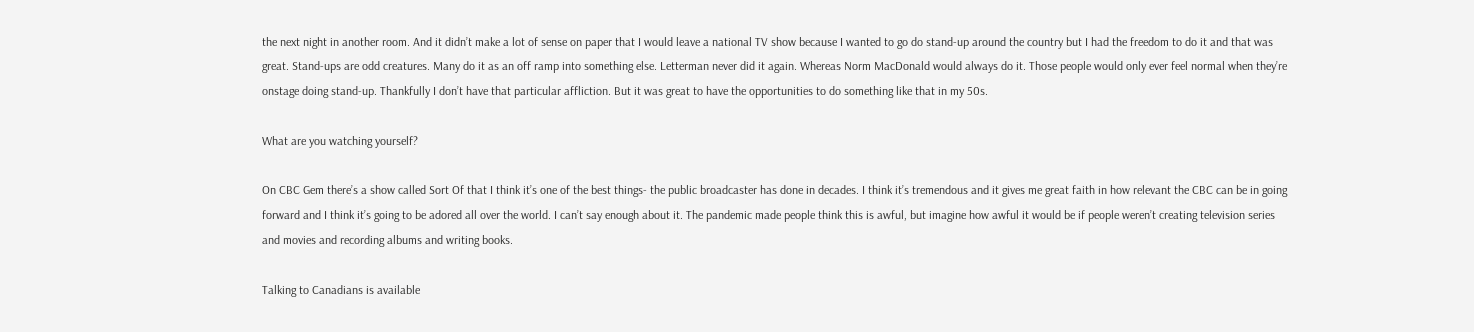the next night in another room. And it didn’t make a lot of sense on paper that I would leave a national TV show because I wanted to go do stand-up around the country but I had the freedom to do it and that was great. Stand-ups are odd creatures. Many do it as an off ramp into something else. Letterman never did it again. Whereas Norm MacDonald would always do it. Those people would only ever feel normal when they’re onstage doing stand-up. Thankfully I don’t have that particular affliction. But it was great to have the opportunities to do something like that in my 50s.

What are you watching yourself?

On CBC Gem there’s a show called Sort Of that I think it’s one of the best things- the public broadcaster has done in decades. I think it’s tremendous and it gives me great faith in how relevant the CBC can be in going forward and I think it’s going to be adored all over the world. I can’t say enough about it. The pandemic made people think this is awful, but imagine how awful it would be if people weren’t creating television series and movies and recording albums and writing books.

Talking to Canadians is available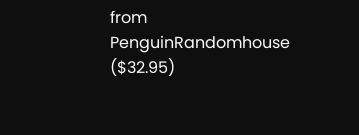from PenguinRandomhouse ($32.95)